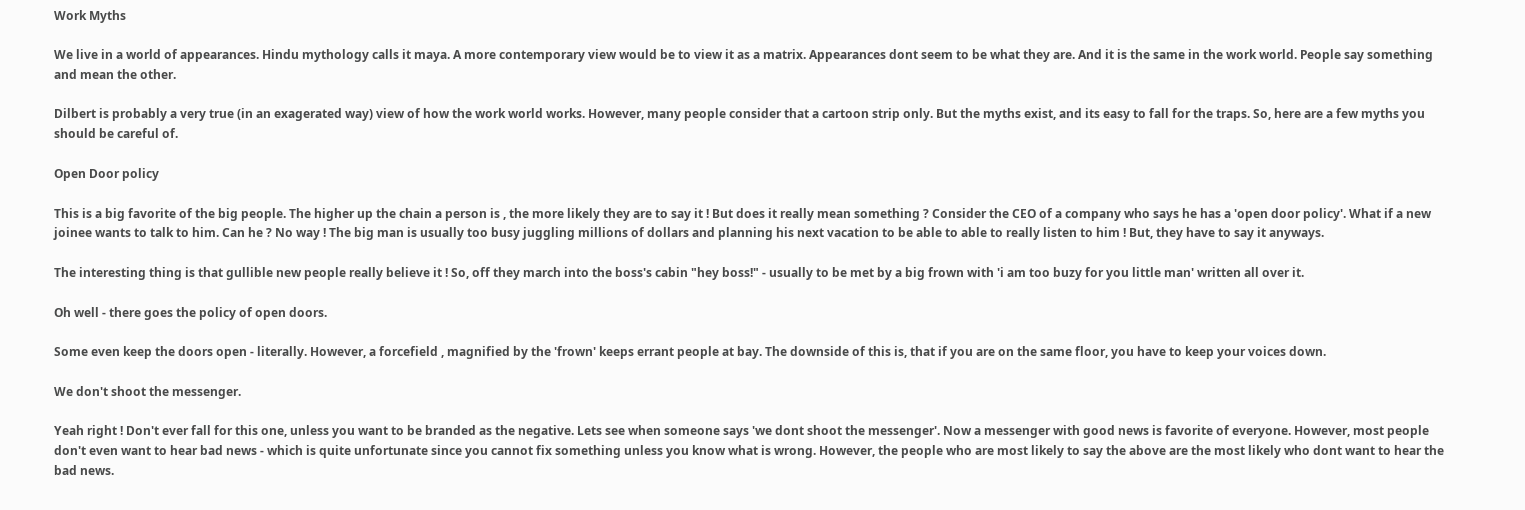Work Myths

We live in a world of appearances. Hindu mythology calls it maya. A more contemporary view would be to view it as a matrix. Appearances dont seem to be what they are. And it is the same in the work world. People say something and mean the other.

Dilbert is probably a very true (in an exagerated way) view of how the work world works. However, many people consider that a cartoon strip only. But the myths exist, and its easy to fall for the traps. So, here are a few myths you should be careful of.

Open Door policy

This is a big favorite of the big people. The higher up the chain a person is , the more likely they are to say it ! But does it really mean something ? Consider the CEO of a company who says he has a 'open door policy'. What if a new joinee wants to talk to him. Can he ? No way ! The big man is usually too busy juggling millions of dollars and planning his next vacation to be able to able to really listen to him ! But, they have to say it anyways.

The interesting thing is that gullible new people really believe it ! So, off they march into the boss's cabin "hey boss!" - usually to be met by a big frown with 'i am too buzy for you little man' written all over it.

Oh well - there goes the policy of open doors.

Some even keep the doors open - literally. However, a forcefield , magnified by the 'frown' keeps errant people at bay. The downside of this is, that if you are on the same floor, you have to keep your voices down.

We don't shoot the messenger.

Yeah right ! Don't ever fall for this one, unless you want to be branded as the negative. Lets see when someone says 'we dont shoot the messenger'. Now a messenger with good news is favorite of everyone. However, most people don't even want to hear bad news - which is quite unfortunate since you cannot fix something unless you know what is wrong. However, the people who are most likely to say the above are the most likely who dont want to hear the bad news.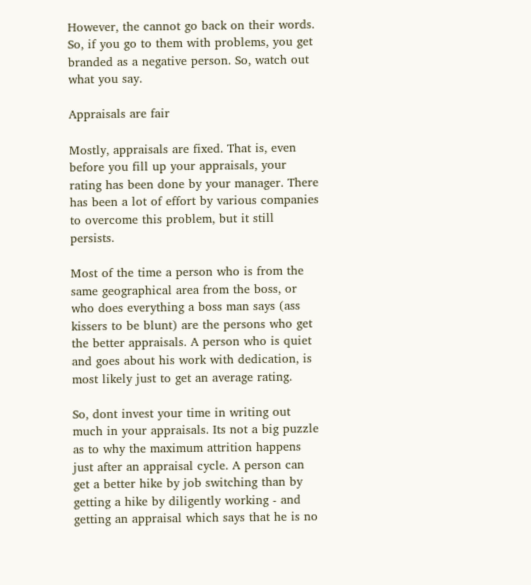However, the cannot go back on their words. So, if you go to them with problems, you get branded as a negative person. So, watch out what you say.

Appraisals are fair

Mostly, appraisals are fixed. That is, even before you fill up your appraisals, your rating has been done by your manager. There has been a lot of effort by various companies to overcome this problem, but it still persists.

Most of the time a person who is from the same geographical area from the boss, or who does everything a boss man says (ass kissers to be blunt) are the persons who get the better appraisals. A person who is quiet and goes about his work with dedication, is most likely just to get an average rating.

So, dont invest your time in writing out much in your appraisals. Its not a big puzzle as to why the maximum attrition happens just after an appraisal cycle. A person can get a better hike by job switching than by getting a hike by diligently working - and getting an appraisal which says that he is no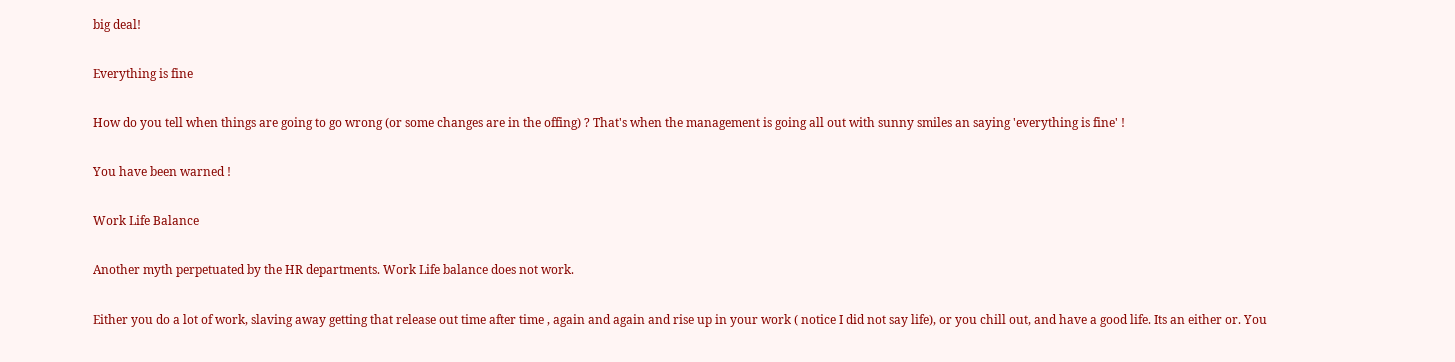big deal!

Everything is fine

How do you tell when things are going to go wrong (or some changes are in the offing) ? That's when the management is going all out with sunny smiles an saying 'everything is fine' !

You have been warned !

Work Life Balance

Another myth perpetuated by the HR departments. Work Life balance does not work.

Either you do a lot of work, slaving away getting that release out time after time , again and again and rise up in your work ( notice I did not say life), or you chill out, and have a good life. Its an either or. You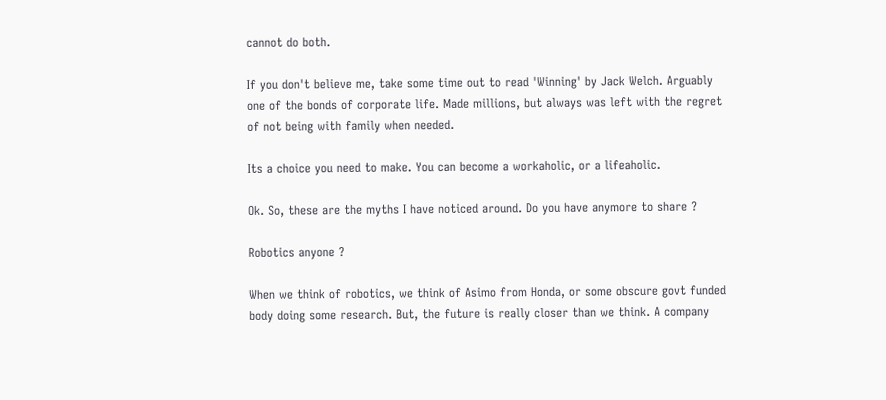cannot do both.

If you don't believe me, take some time out to read 'Winning' by Jack Welch. Arguably one of the bonds of corporate life. Made millions, but always was left with the regret of not being with family when needed.

Its a choice you need to make. You can become a workaholic, or a lifeaholic.

Ok. So, these are the myths I have noticed around. Do you have anymore to share ?

Robotics anyone ?

When we think of robotics, we think of Asimo from Honda, or some obscure govt funded body doing some research. But, the future is really closer than we think. A company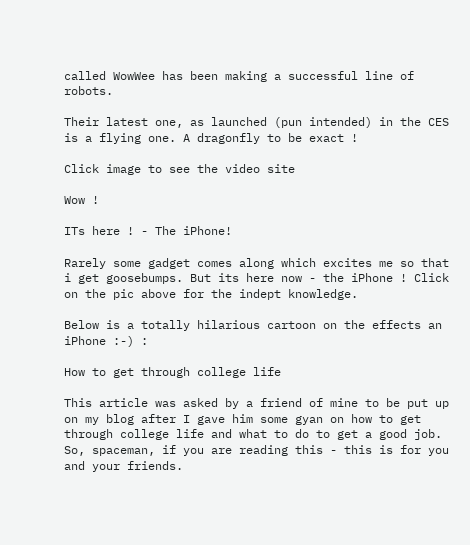called WowWee has been making a successful line of robots.

Their latest one, as launched (pun intended) in the CES is a flying one. A dragonfly to be exact !

Click image to see the video site

Wow !

ITs here ! - The iPhone!

Rarely some gadget comes along which excites me so that i get goosebumps. But its here now - the iPhone ! Click on the pic above for the indept knowledge.

Below is a totally hilarious cartoon on the effects an iPhone :-) :

How to get through college life

This article was asked by a friend of mine to be put up on my blog after I gave him some gyan on how to get through college life and what to do to get a good job. So, spaceman, if you are reading this - this is for you and your friends.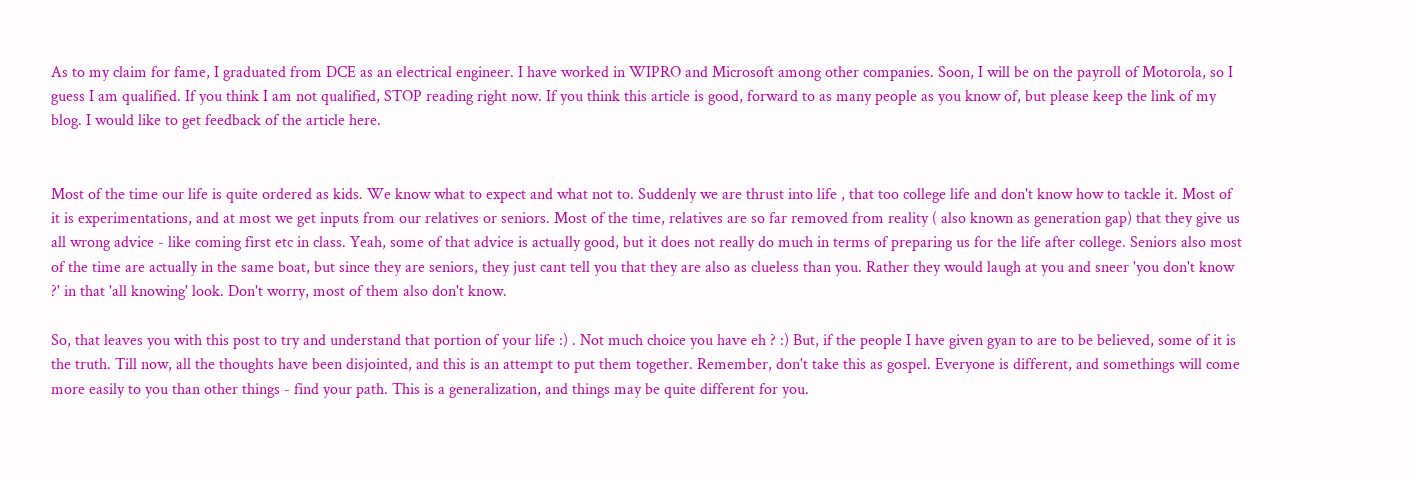As to my claim for fame, I graduated from DCE as an electrical engineer. I have worked in WIPRO and Microsoft among other companies. Soon, I will be on the payroll of Motorola, so I guess I am qualified. If you think I am not qualified, STOP reading right now. If you think this article is good, forward to as many people as you know of, but please keep the link of my blog. I would like to get feedback of the article here.


Most of the time our life is quite ordered as kids. We know what to expect and what not to. Suddenly we are thrust into life , that too college life and don't know how to tackle it. Most of it is experimentations, and at most we get inputs from our relatives or seniors. Most of the time, relatives are so far removed from reality ( also known as generation gap) that they give us all wrong advice - like coming first etc in class. Yeah, some of that advice is actually good, but it does not really do much in terms of preparing us for the life after college. Seniors also most of the time are actually in the same boat, but since they are seniors, they just cant tell you that they are also as clueless than you. Rather they would laugh at you and sneer 'you don't know ?' in that 'all knowing' look. Don't worry, most of them also don't know.

So, that leaves you with this post to try and understand that portion of your life :) . Not much choice you have eh ? :) But, if the people I have given gyan to are to be believed, some of it is the truth. Till now, all the thoughts have been disjointed, and this is an attempt to put them together. Remember, don't take this as gospel. Everyone is different, and somethings will come more easily to you than other things - find your path. This is a generalization, and things may be quite different for you.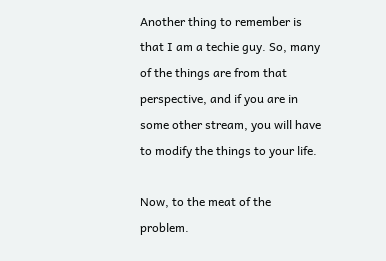Another thing to remember is that I am a techie guy. So, many of the things are from that perspective, and if you are in some other stream, you will have to modify the things to your life.

Now, to the meat of the problem.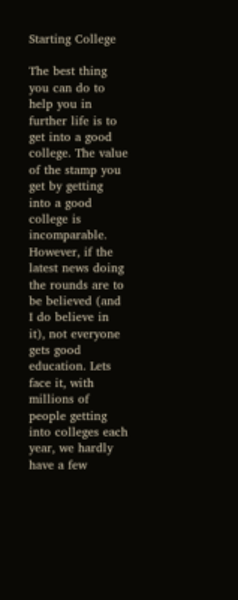Starting College

The best thing you can do to help you in further life is to get into a good college. The value of the stamp you get by getting into a good college is incomparable. However, if the latest news doing the rounds are to be believed (and I do believe in it), not everyone gets good education. Lets face it, with millions of people getting into colleges each year, we hardly have a few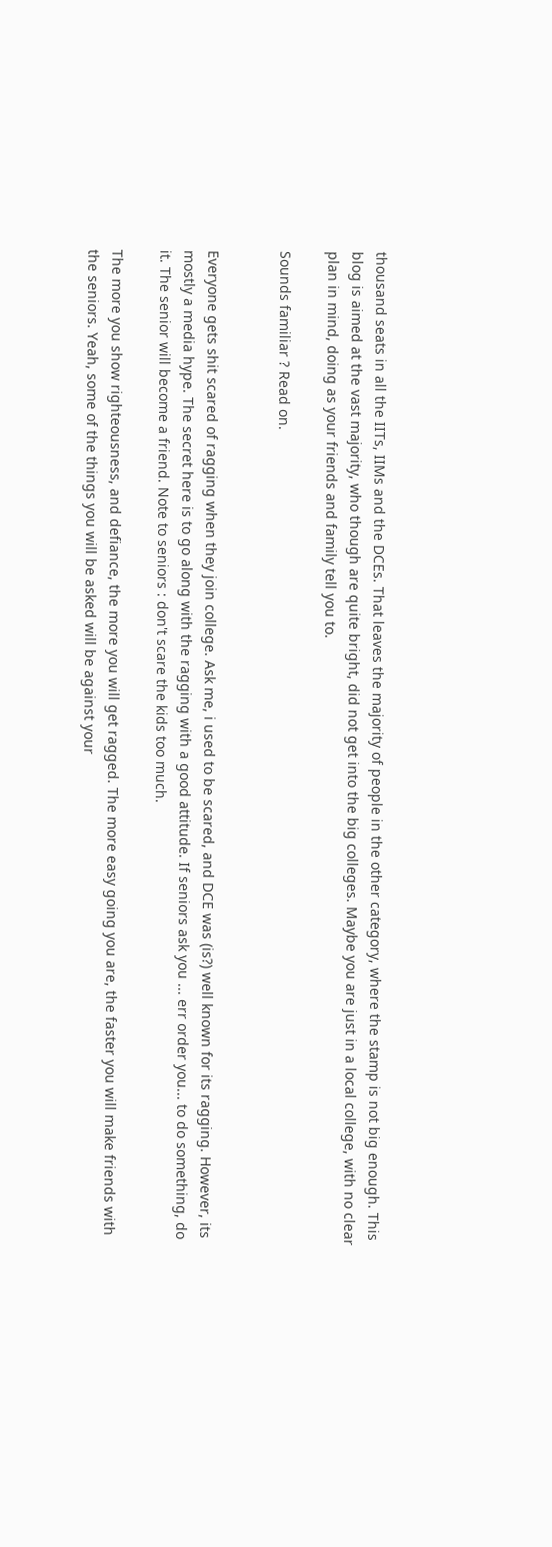thousand seats in all the IITs, IIMs and the DCEs. That leaves the majority of people in the other category, where the stamp is not big enough. This blog is aimed at the vast majority, who though are quite bright, did not get into the big colleges. Maybe you are just in a local college, with no clear plan in mind, doing as your friends and family tell you to.

Sounds familiar ? Read on.


Everyone gets shit scared of ragging when they join college. Ask me, i used to be scared, and DCE was (is?) well known for its ragging. However, its mostly a media hype. The secret here is to go along with the ragging with a good attitude. If seniors ask you ... err order you... to do something, do it. The senior will become a friend. Note to seniors : don't scare the kids too much.

The more you show righteousness, and defiance, the more you will get ragged. The more easy going you are, the faster you will make friends with the seniors. Yeah, some of the things you will be asked will be against your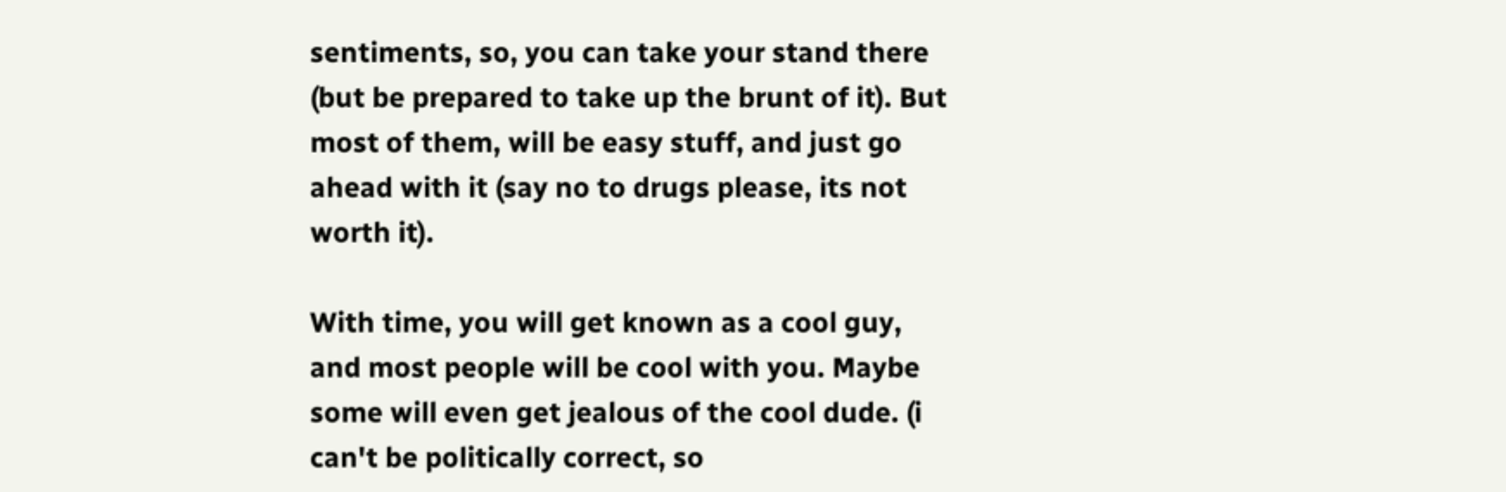sentiments, so, you can take your stand there (but be prepared to take up the brunt of it). But most of them, will be easy stuff, and just go ahead with it (say no to drugs please, its not worth it).

With time, you will get known as a cool guy, and most people will be cool with you. Maybe some will even get jealous of the cool dude. (i can't be politically correct, so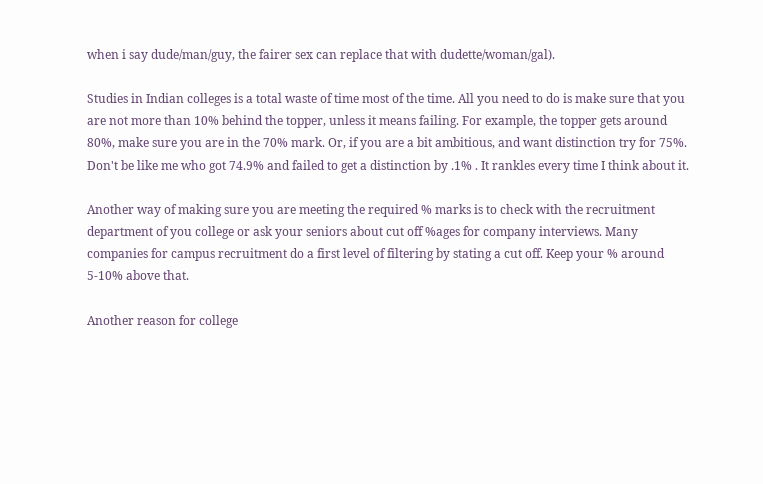when i say dude/man/guy, the fairer sex can replace that with dudette/woman/gal).

Studies in Indian colleges is a total waste of time most of the time. All you need to do is make sure that you are not more than 10% behind the topper, unless it means failing. For example, the topper gets around 80%, make sure you are in the 70% mark. Or, if you are a bit ambitious, and want distinction try for 75%. Don't be like me who got 74.9% and failed to get a distinction by .1% . It rankles every time I think about it.

Another way of making sure you are meeting the required % marks is to check with the recruitment department of you college or ask your seniors about cut off %ages for company interviews. Many companies for campus recruitment do a first level of filtering by stating a cut off. Keep your % around 5-10% above that.

Another reason for college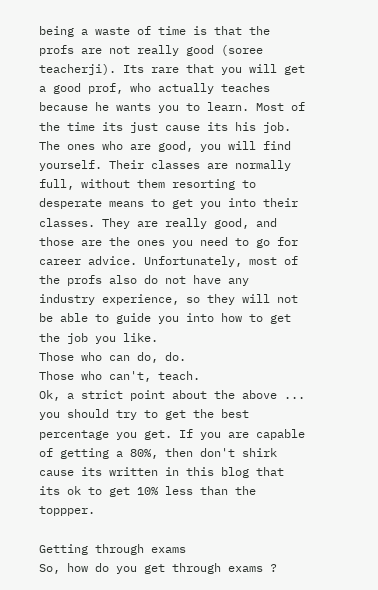being a waste of time is that the profs are not really good (soree teacherji). Its rare that you will get a good prof, who actually teaches because he wants you to learn. Most of the time its just cause its his job. The ones who are good, you will find yourself. Their classes are normally full, without them resorting to desperate means to get you into their classes. They are really good, and those are the ones you need to go for career advice. Unfortunately, most of the profs also do not have any industry experience, so they will not be able to guide you into how to get the job you like.
Those who can do, do.
Those who can't, teach.
Ok, a strict point about the above ... you should try to get the best percentage you get. If you are capable of getting a 80%, then don't shirk cause its written in this blog that its ok to get 10% less than the toppper.

Getting through exams
So, how do you get through exams ?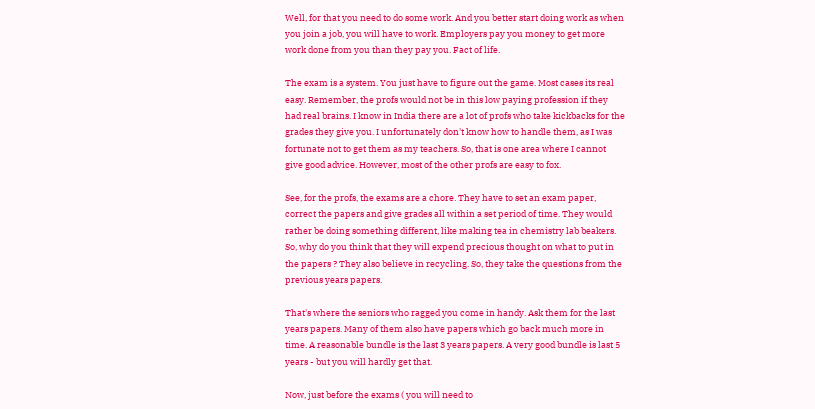Well, for that you need to do some work. And you better start doing work as when you join a job, you will have to work. Employers pay you money to get more work done from you than they pay you. Fact of life.

The exam is a system. You just have to figure out the game. Most cases its real easy. Remember, the profs would not be in this low paying profession if they had real brains. I know in India there are a lot of profs who take kickbacks for the grades they give you. I unfortunately don't know how to handle them, as I was fortunate not to get them as my teachers. So, that is one area where I cannot give good advice. However, most of the other profs are easy to fox.

See, for the profs, the exams are a chore. They have to set an exam paper, correct the papers and give grades all within a set period of time. They would rather be doing something different, like making tea in chemistry lab beakers. So, why do you think that they will expend precious thought on what to put in the papers ? They also believe in recycling. So, they take the questions from the previous years papers.

That's where the seniors who ragged you come in handy. Ask them for the last years papers. Many of them also have papers which go back much more in time. A reasonable bundle is the last 3 years papers. A very good bundle is last 5 years - but you will hardly get that.

Now, just before the exams ( you will need to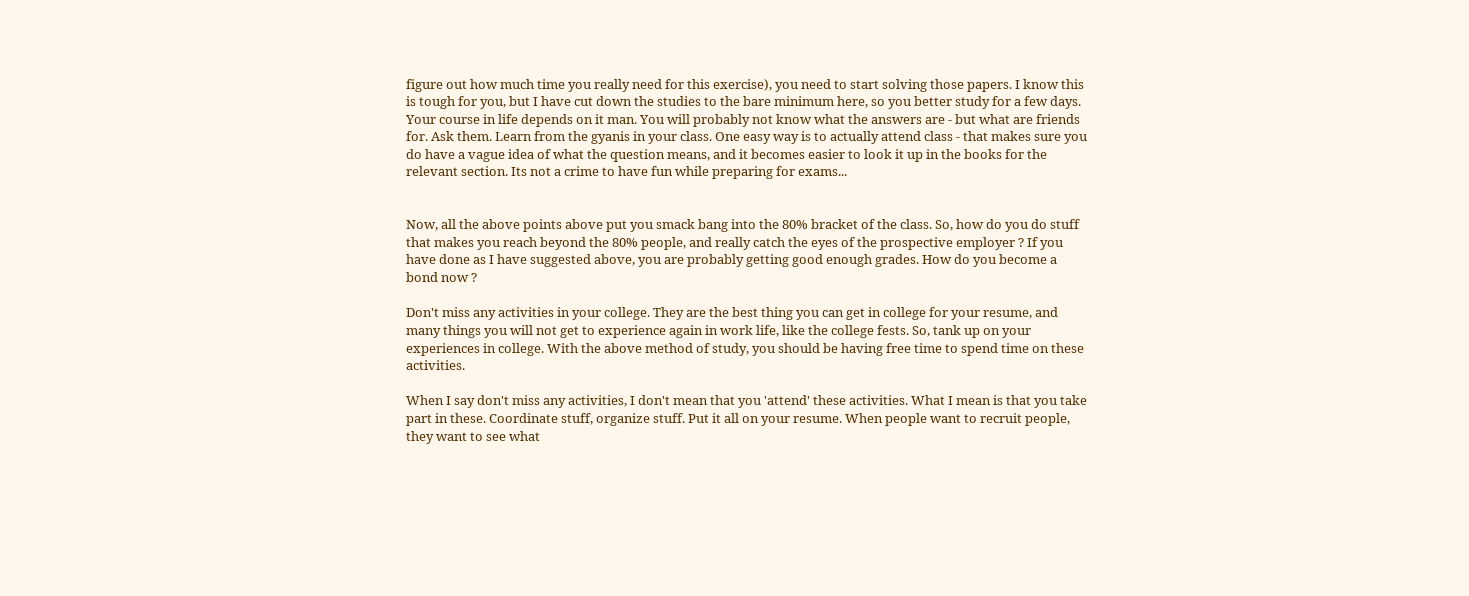figure out how much time you really need for this exercise), you need to start solving those papers. I know this is tough for you, but I have cut down the studies to the bare minimum here, so you better study for a few days. Your course in life depends on it man. You will probably not know what the answers are - but what are friends for. Ask them. Learn from the gyanis in your class. One easy way is to actually attend class - that makes sure you do have a vague idea of what the question means, and it becomes easier to look it up in the books for the relevant section. Its not a crime to have fun while preparing for exams...


Now, all the above points above put you smack bang into the 80% bracket of the class. So, how do you do stuff that makes you reach beyond the 80% people, and really catch the eyes of the prospective employer ? If you have done as I have suggested above, you are probably getting good enough grades. How do you become a bond now ?

Don't miss any activities in your college. They are the best thing you can get in college for your resume, and many things you will not get to experience again in work life, like the college fests. So, tank up on your experiences in college. With the above method of study, you should be having free time to spend time on these activities.

When I say don't miss any activities, I don't mean that you 'attend' these activities. What I mean is that you take part in these. Coordinate stuff, organize stuff. Put it all on your resume. When people want to recruit people, they want to see what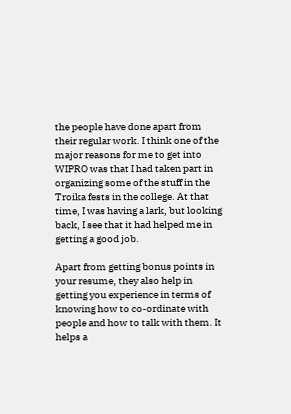the people have done apart from their regular work. I think one of the major reasons for me to get into WIPRO was that I had taken part in organizing some of the stuff in the Troika fests in the college. At that time, I was having a lark, but looking back, I see that it had helped me in getting a good job.

Apart from getting bonus points in your resume, they also help in getting you experience in terms of knowing how to co-ordinate with people and how to talk with them. It helps a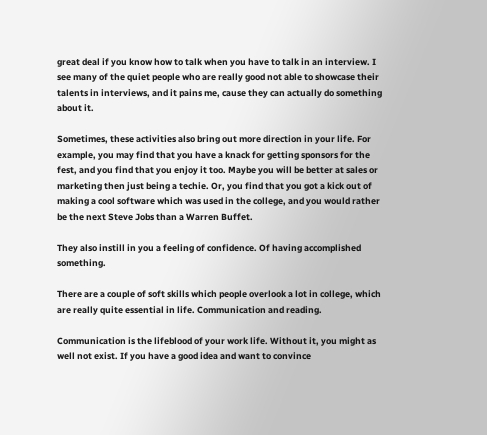great deal if you know how to talk when you have to talk in an interview. I see many of the quiet people who are really good not able to showcase their talents in interviews, and it pains me, cause they can actually do something about it.

Sometimes, these activities also bring out more direction in your life. For example, you may find that you have a knack for getting sponsors for the fest, and you find that you enjoy it too. Maybe you will be better at sales or marketing then just being a techie. Or, you find that you got a kick out of making a cool software which was used in the college, and you would rather be the next Steve Jobs than a Warren Buffet.

They also instill in you a feeling of confidence. Of having accomplished something.

There are a couple of soft skills which people overlook a lot in college, which are really quite essential in life. Communication and reading.

Communication is the lifeblood of your work life. Without it, you might as well not exist. If you have a good idea and want to convince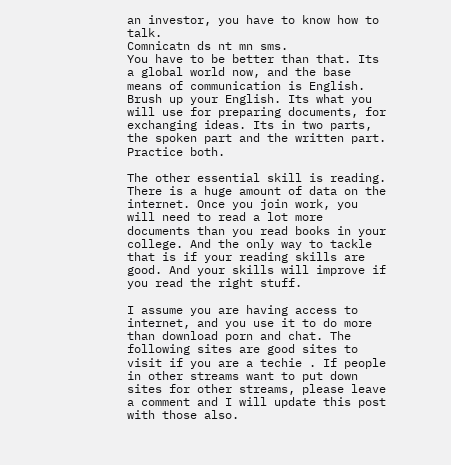an investor, you have to know how to talk.
Comnicatn ds nt mn sms.
You have to be better than that. Its a global world now, and the base means of communication is English. Brush up your English. Its what you will use for preparing documents, for exchanging ideas. Its in two parts, the spoken part and the written part. Practice both.

The other essential skill is reading. There is a huge amount of data on the internet. Once you join work, you will need to read a lot more documents than you read books in your college. And the only way to tackle that is if your reading skills are good. And your skills will improve if you read the right stuff.

I assume you are having access to internet, and you use it to do more than download porn and chat. The following sites are good sites to visit if you are a techie . If people in other streams want to put down sites for other streams, please leave a comment and I will update this post with those also.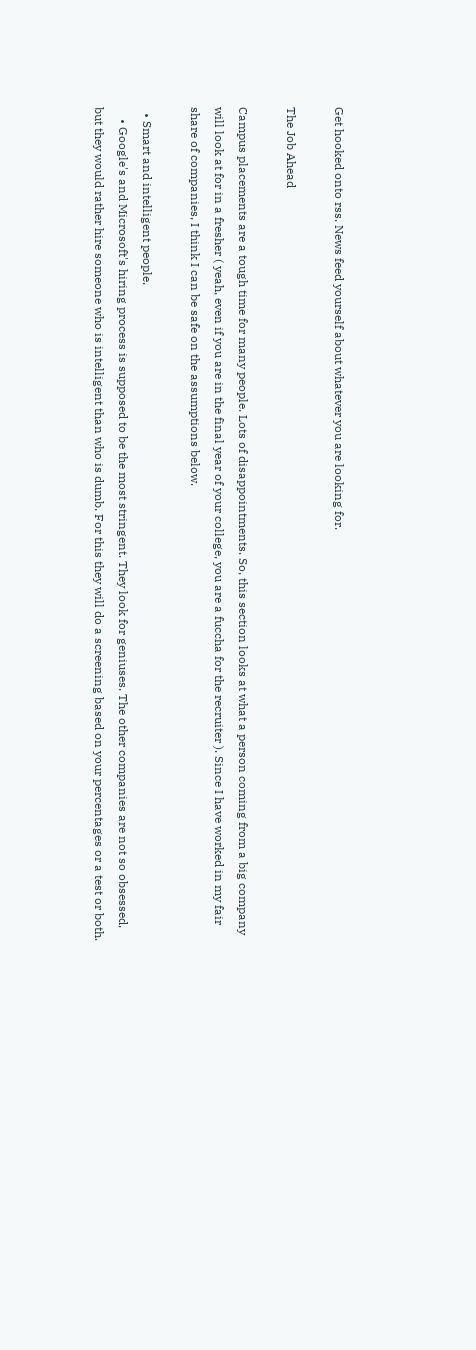Get hooked onto rss. News feed yourself about whatever you are looking for.

The Job Ahead

Campus placements are a tough time for many people. Lots of disappointments. So, this section looks at what a person coming from a big company will look at for in a fresher ( yeah, even if you are in the final year of your college, you are a fuccha for the recruiter ). Since I have worked in my fair share of companies, I think I can be safe on the assumptions below.

  • Smart and intelligent people.
    • Google's and Microsoft's hiring process is supposed to be the most stringent. They look for geniuses. The other companies are not so obsessed, but they would rather hire someone who is intelligent than who is dumb. For this they will do a screening based on your percentages or a test or both.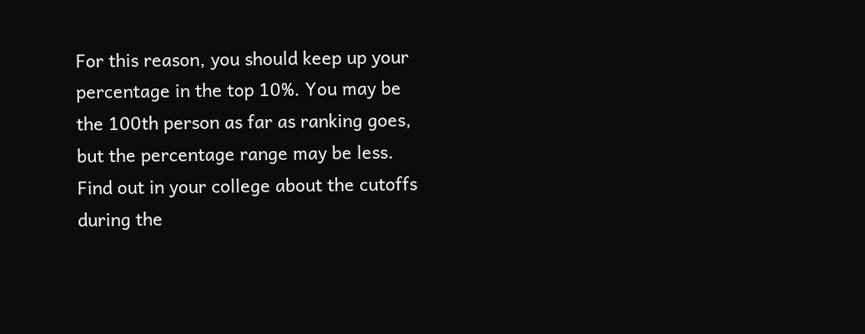For this reason, you should keep up your percentage in the top 10%. You may be the 100th person as far as ranking goes, but the percentage range may be less. Find out in your college about the cutoffs during the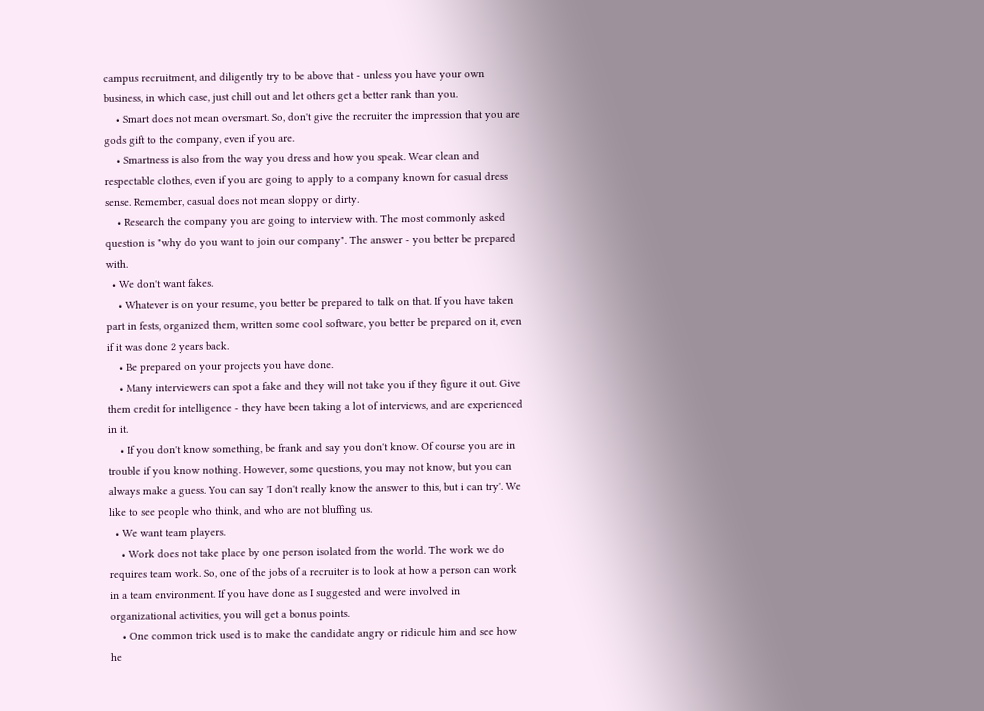campus recruitment, and diligently try to be above that - unless you have your own business, in which case, just chill out and let others get a better rank than you.
    • Smart does not mean oversmart. So, don't give the recruiter the impression that you are gods gift to the company, even if you are.
    • Smartness is also from the way you dress and how you speak. Wear clean and respectable clothes, even if you are going to apply to a company known for casual dress sense. Remember, casual does not mean sloppy or dirty.
    • Research the company you are going to interview with. The most commonly asked question is "why do you want to join our company". The answer - you better be prepared with.
  • We don't want fakes.
    • Whatever is on your resume, you better be prepared to talk on that. If you have taken part in fests, organized them, written some cool software, you better be prepared on it, even if it was done 2 years back.
    • Be prepared on your projects you have done.
    • Many interviewers can spot a fake and they will not take you if they figure it out. Give them credit for intelligence - they have been taking a lot of interviews, and are experienced in it.
    • If you don't know something, be frank and say you don't know. Of course you are in trouble if you know nothing. However, some questions, you may not know, but you can always make a guess. You can say 'I don't really know the answer to this, but i can try'. We like to see people who think, and who are not bluffing us.
  • We want team players.
    • Work does not take place by one person isolated from the world. The work we do requires team work. So, one of the jobs of a recruiter is to look at how a person can work in a team environment. If you have done as I suggested and were involved in organizational activities, you will get a bonus points.
    • One common trick used is to make the candidate angry or ridicule him and see how he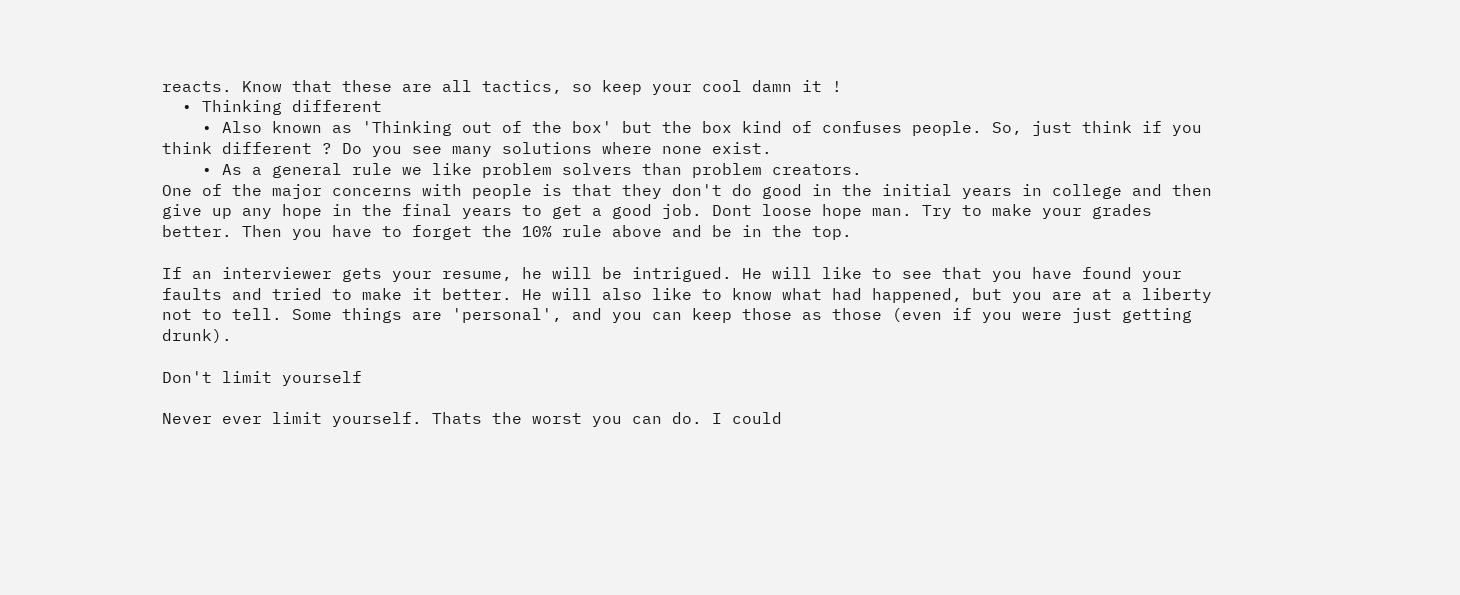reacts. Know that these are all tactics, so keep your cool damn it !
  • Thinking different
    • Also known as 'Thinking out of the box' but the box kind of confuses people. So, just think if you think different ? Do you see many solutions where none exist.
    • As a general rule we like problem solvers than problem creators.
One of the major concerns with people is that they don't do good in the initial years in college and then give up any hope in the final years to get a good job. Dont loose hope man. Try to make your grades better. Then you have to forget the 10% rule above and be in the top.

If an interviewer gets your resume, he will be intrigued. He will like to see that you have found your faults and tried to make it better. He will also like to know what had happened, but you are at a liberty not to tell. Some things are 'personal', and you can keep those as those (even if you were just getting drunk).

Don't limit yourself

Never ever limit yourself. Thats the worst you can do. I could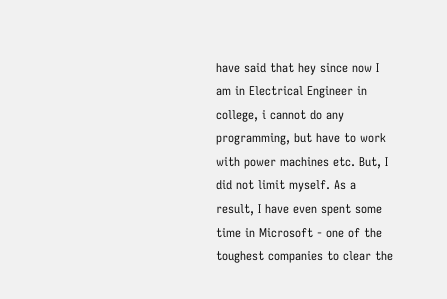have said that hey since now I am in Electrical Engineer in college, i cannot do any programming, but have to work with power machines etc. But, I did not limit myself. As a result, I have even spent some time in Microsoft - one of the toughest companies to clear the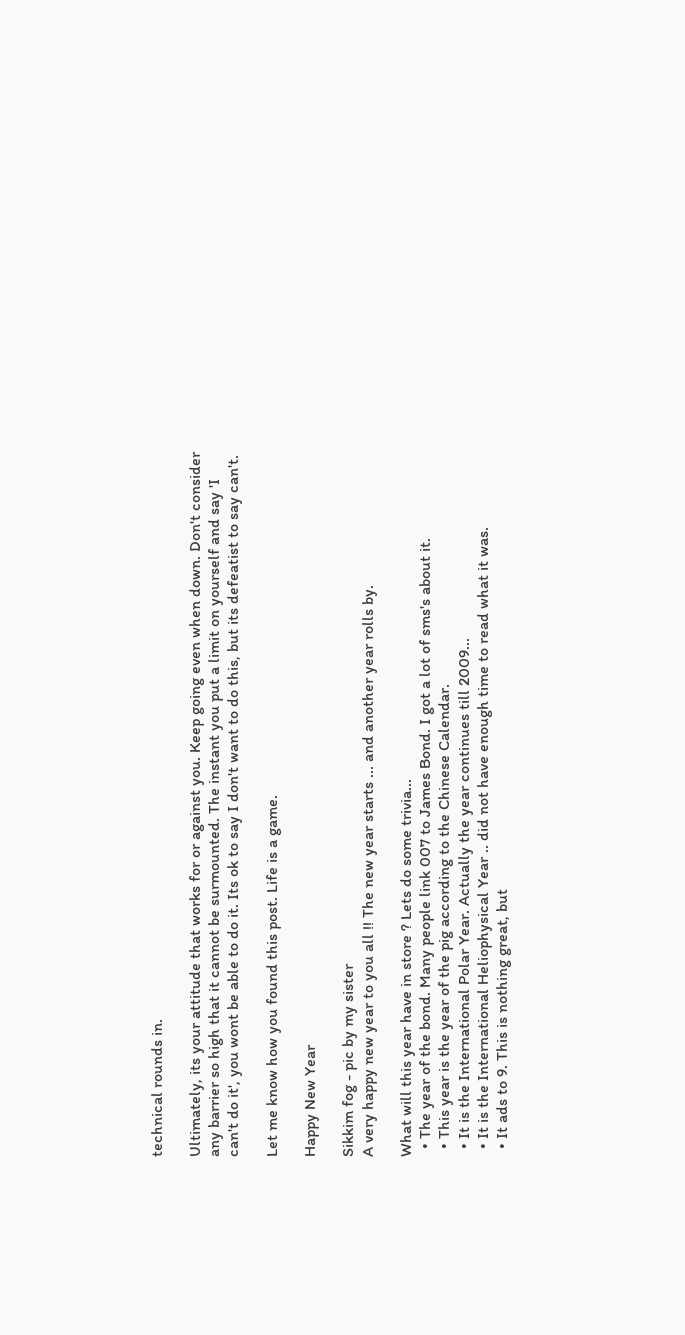technical rounds in.

Ultimately, its your attitude that works for or against you. Keep going even when down. Don't consider any barrier so high that it cannot be surmounted. The instant you put a limit on yourself and say 'I can't do it', you wont be able to do it. Its ok to say I don't want to do this, but its defeatist to say can't.

Let me know how you found this post. Life is a game.

Happy New Year

Sikkim fog - pic by my sister
A very happy new year to you all !! The new year starts ... and another year rolls by.

What will this year have in store ? Lets do some trivia...
  • The year of the bond. Many people link 007 to James Bond. I got a lot of sms's about it.
  • This year is the year of the pig according to the Chinese Calendar.
  • It is the International Polar Year. Actually the year continues till 2009...
  • It is the International Heliophysical Year .. did not have enough time to read what it was.
  • It ads to 9. This is nothing great, but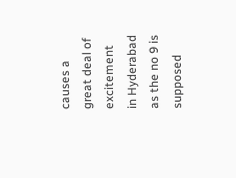causes a great deal of excitement in Hyderabad as the no 9 is supposed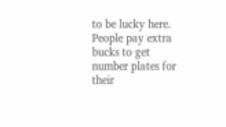to be lucky here. People pay extra bucks to get number plates for their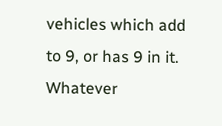vehicles which add to 9, or has 9 in it.
Whatever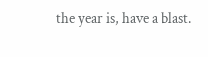the year is, have a blast.